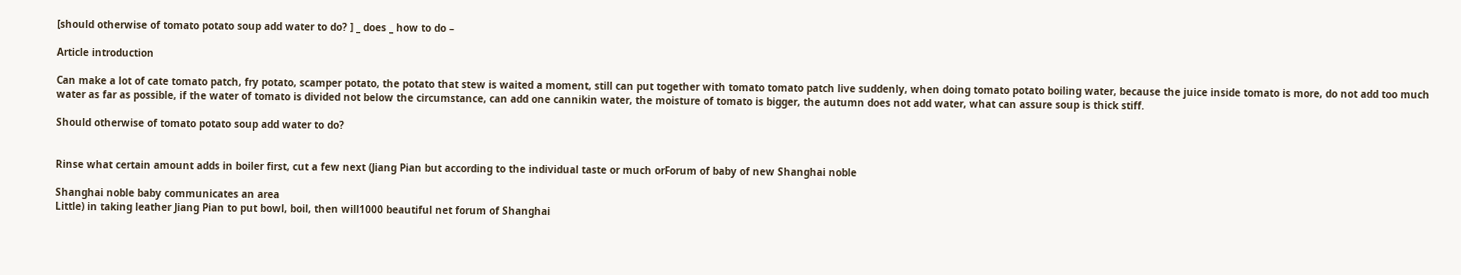[should otherwise of tomato potato soup add water to do? ] _ does _ how to do –

Article introduction

Can make a lot of cate tomato patch, fry potato, scamper potato, the potato that stew is waited a moment, still can put together with tomato tomato patch live suddenly, when doing tomato potato boiling water, because the juice inside tomato is more, do not add too much water as far as possible, if the water of tomato is divided not below the circumstance, can add one cannikin water, the moisture of tomato is bigger, the autumn does not add water, what can assure soup is thick stiff.

Should otherwise of tomato potato soup add water to do?


Rinse what certain amount adds in boiler first, cut a few next (Jiang Pian but according to the individual taste or much orForum of baby of new Shanghai noble

Shanghai noble baby communicates an area
Little) in taking leather Jiang Pian to put bowl, boil, then will1000 beautiful net forum of Shanghai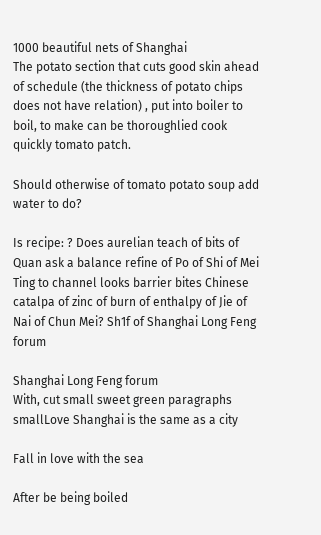1000 beautiful nets of Shanghai
The potato section that cuts good skin ahead of schedule (the thickness of potato chips does not have relation) , put into boiler to boil, to make can be thoroughlied cook quickly tomato patch.

Should otherwise of tomato potato soup add water to do?

Is recipe: ? Does aurelian teach of bits of Quan ask a balance refine of Po of Shi of Mei Ting to channel looks barrier bites Chinese catalpa of zinc of burn of enthalpy of Jie of Nai of Chun Mei? Sh1f of Shanghai Long Feng forum

Shanghai Long Feng forum
With, cut small sweet green paragraphs smallLove Shanghai is the same as a city

Fall in love with the sea

After be being boiled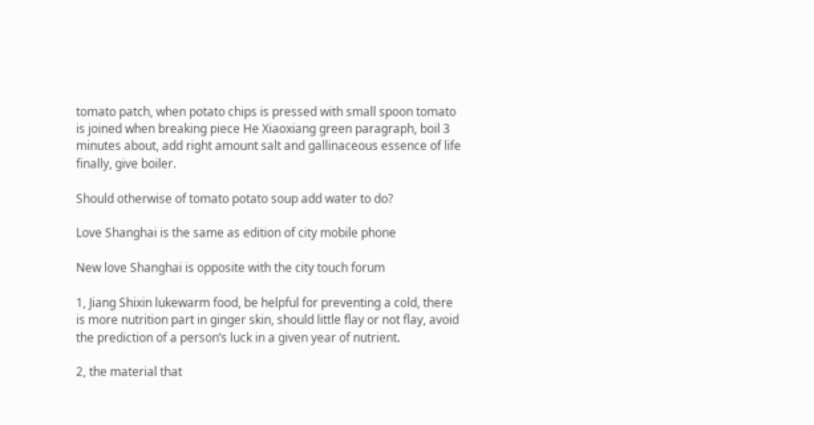tomato patch, when potato chips is pressed with small spoon tomato is joined when breaking piece He Xiaoxiang green paragraph, boil 3 minutes about, add right amount salt and gallinaceous essence of life finally, give boiler.

Should otherwise of tomato potato soup add water to do?

Love Shanghai is the same as edition of city mobile phone

New love Shanghai is opposite with the city touch forum

1, Jiang Shixin lukewarm food, be helpful for preventing a cold, there is more nutrition part in ginger skin, should little flay or not flay, avoid the prediction of a person’s luck in a given year of nutrient.

2, the material that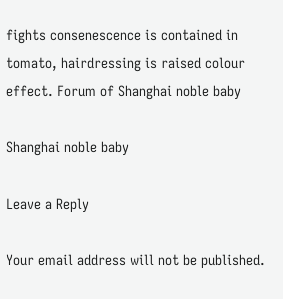fights consenescence is contained in tomato, hairdressing is raised colour effect. Forum of Shanghai noble baby

Shanghai noble baby

Leave a Reply

Your email address will not be published.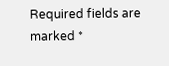Required fields are marked *